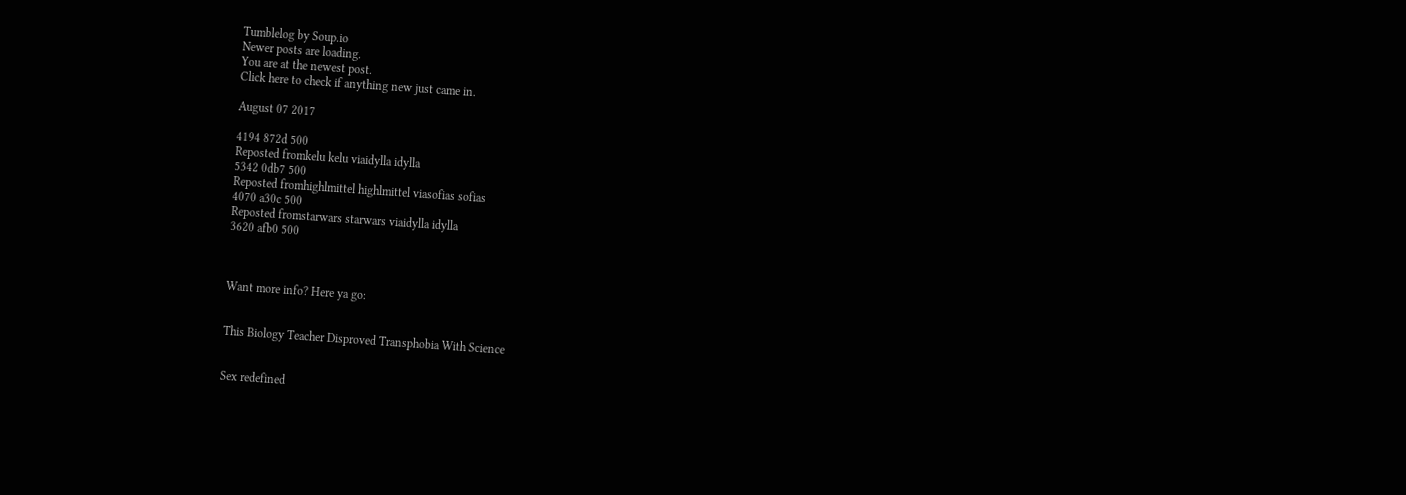Tumblelog by Soup.io
Newer posts are loading.
You are at the newest post.
Click here to check if anything new just came in.

August 07 2017

4194 872d 500
Reposted fromkelu kelu viaidylla idylla
5342 0db7 500
Reposted fromhighlmittel highlmittel viasofias sofias
4070 a30c 500
Reposted fromstarwars starwars viaidylla idylla
3620 afb0 500



Want more info? Here ya go:


This Biology Teacher Disproved Transphobia With Science


Sex redefined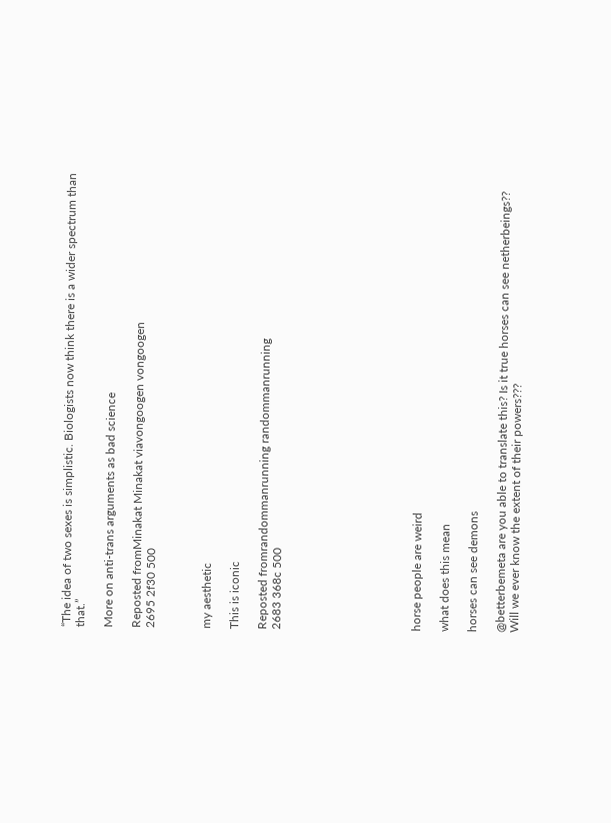“The idea of two sexes is simplistic. Biologists now think there is a wider spectrum than that.”

More on anti-trans arguments as bad science

Reposted fromMinakat Minakat viavongoogen vongoogen
2695 2f30 500



my aesthetic

This is iconic

Reposted fromrandommanrunning randommanrunning
2683 368c 500









horse people are weird

what does this mean

horses can see demons

@betterbemeta are you able to translate this? Is it true horses can see netherbeings?? Will we ever know the extent of their powers???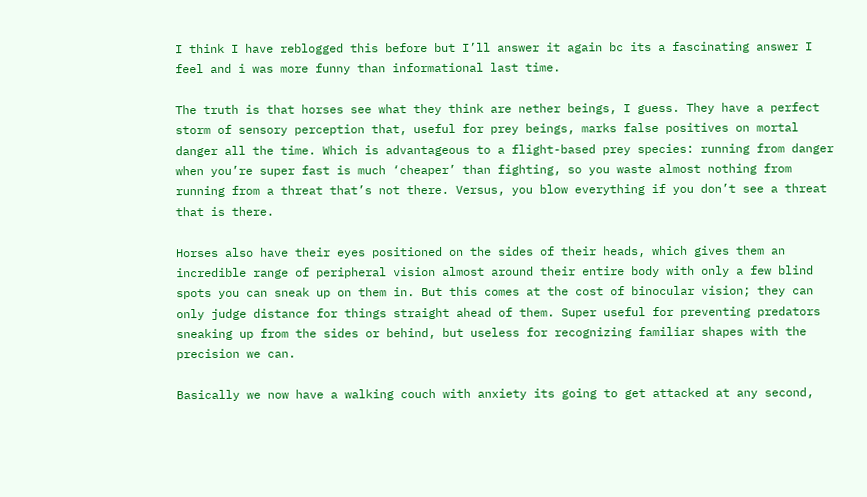I think I have reblogged this before but I’ll answer it again bc its a fascinating answer I feel and i was more funny than informational last time.

The truth is that horses see what they think are nether beings, I guess. They have a perfect storm of sensory perception that, useful for prey beings, marks false positives on mortal danger all the time. Which is advantageous to a flight-based prey species: running from danger when you’re super fast is much ‘cheaper’ than fighting, so you waste almost nothing from running from a threat that’s not there. Versus, you blow everything if you don’t see a threat that is there.

Horses also have their eyes positioned on the sides of their heads, which gives them an incredible range of peripheral vision almost around their entire body with only a few blind spots you can sneak up on them in. But this comes at the cost of binocular vision; they can only judge distance for things straight ahead of them. Super useful for preventing predators sneaking up from the sides or behind, but useless for recognizing familiar shapes with the precision we can.

Basically we now have a walking couch with anxiety its going to get attacked at any second,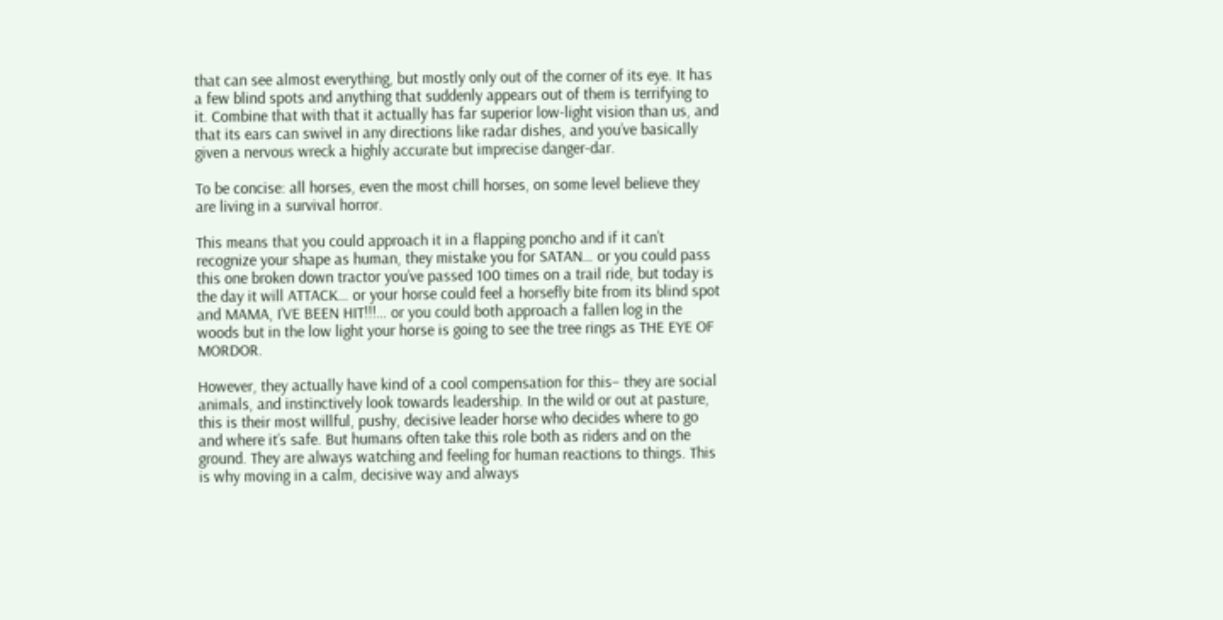that can see almost everything, but mostly only out of the corner of its eye. It has a few blind spots and anything that suddenly appears out of them is terrifying to it. Combine that with that it actually has far superior low-light vision than us, and that its ears can swivel in any directions like radar dishes, and you’ve basically given a nervous wreck a highly accurate but imprecise danger-dar.

To be concise: all horses, even the most chill horses, on some level believe they are living in a survival horror.

This means that you could approach it in a flapping poncho and if it can’t recognize your shape as human, they mistake you for SATAN… or you could pass this one broken down tractor you’ve passed 100 times on a trail ride, but today is the day it will ATTACK… or your horse could feel a horsefly bite from its blind spot and MAMA, I’VE BEEN HIT!!!… or you could both approach a fallen log in the woods but in the low light your horse is going to see the tree rings as THE EYE OF MORDOR.

However, they actually have kind of a cool compensation for this– they are social animals, and instinctively look towards leadership. In the wild or out at pasture, this is their most willful, pushy, decisive leader horse who decides where to go and where it’s safe. But humans often take this role both as riders and on the ground. They are always watching and feeling for human reactions to things. This is why moving in a calm, decisive way and always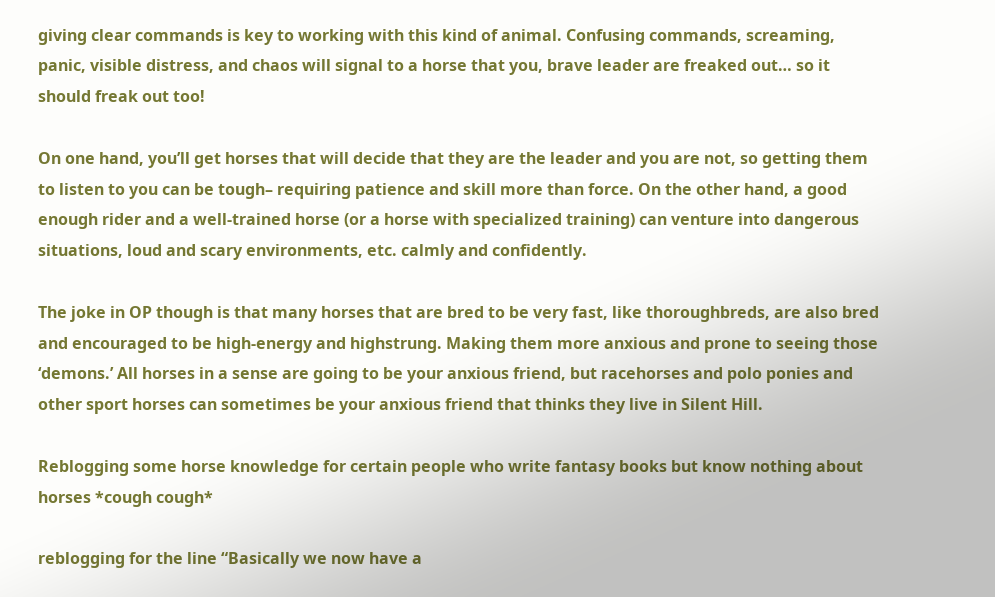giving clear commands is key to working with this kind of animal. Confusing commands, screaming, panic, visible distress, and chaos will signal to a horse that you, brave leader are freaked out… so it should freak out too!

On one hand, you’ll get horses that will decide that they are the leader and you are not, so getting them to listen to you can be tough– requiring patience and skill more than force. On the other hand, a good enough rider and a well-trained horse (or a horse with specialized training) can venture into dangerous situations, loud and scary environments, etc. calmly and confidently.

The joke in OP though is that many horses that are bred to be very fast, like thoroughbreds, are also bred and encouraged to be high-energy and highstrung. Making them more anxious and prone to seeing those ‘demons.’ All horses in a sense are going to be your anxious friend, but racehorses and polo ponies and other sport horses can sometimes be your anxious friend that thinks they live in Silent Hill.

Reblogging some horse knowledge for certain people who write fantasy books but know nothing about horses *cough cough*

reblogging for the line “Basically we now have a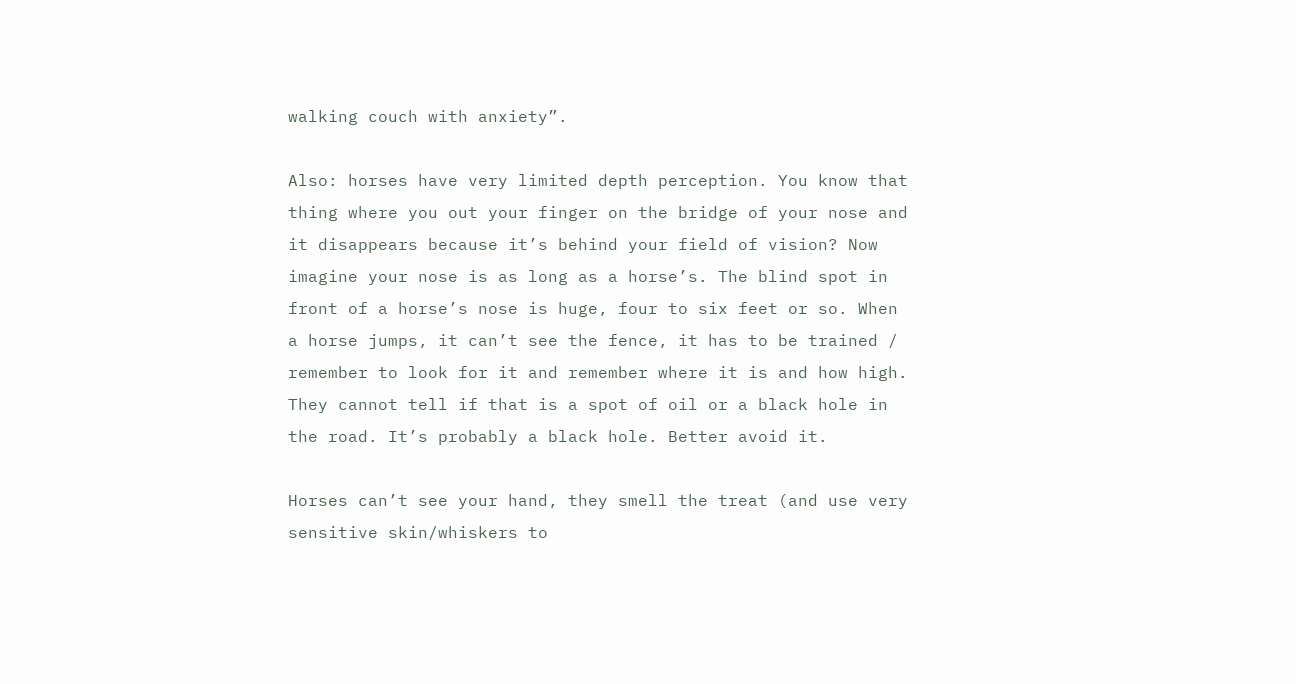walking couch with anxiety”.

Also: horses have very limited depth perception. You know that thing where you out your finger on the bridge of your nose and it disappears because it’s behind your field of vision? Now imagine your nose is as long as a horse’s. The blind spot in front of a horse’s nose is huge, four to six feet or so. When a horse jumps, it can’t see the fence, it has to be trained / remember to look for it and remember where it is and how high. They cannot tell if that is a spot of oil or a black hole in the road. It’s probably a black hole. Better avoid it.

Horses can’t see your hand, they smell the treat (and use very sensitive skin/whiskers to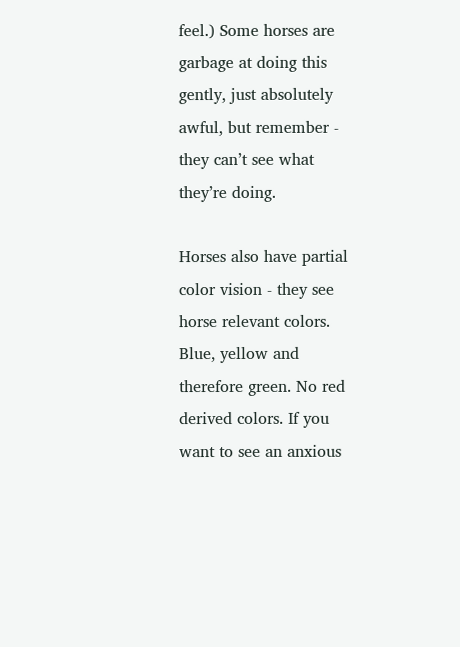feel.) Some horses are garbage at doing this gently, just absolutely awful, but remember - they can’t see what they’re doing.

Horses also have partial color vision - they see horse relevant colors. Blue, yellow and therefore green. No red derived colors. If you want to see an anxious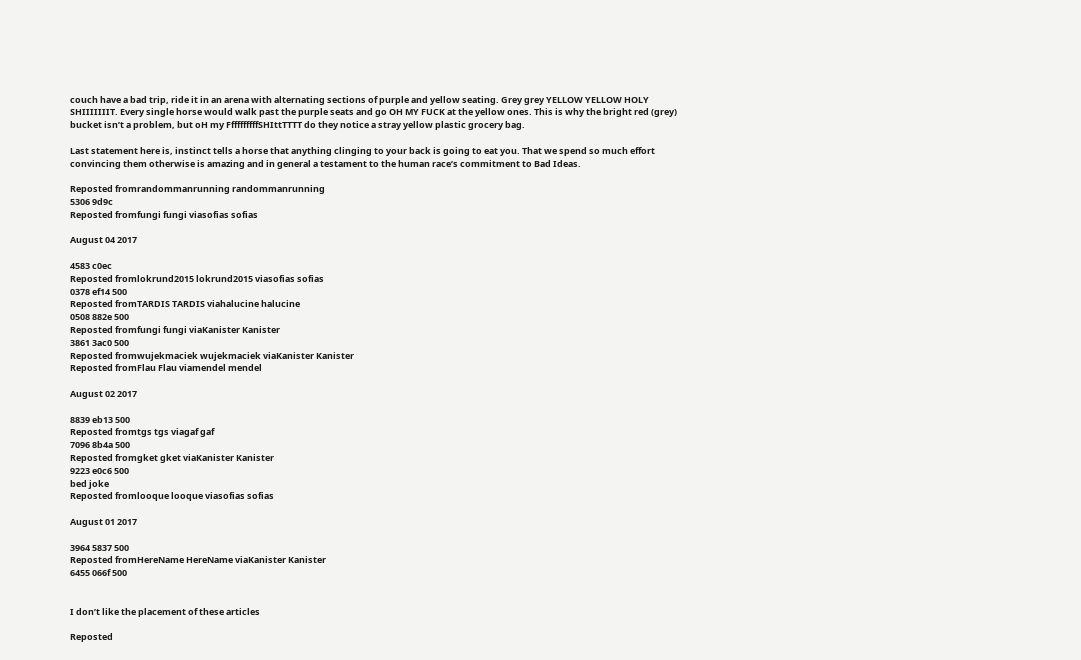couch have a bad trip, ride it in an arena with alternating sections of purple and yellow seating. Grey grey YELLOW YELLOW HOLY SHIIIIIIIT. Every single horse would walk past the purple seats and go OH MY FUCK at the yellow ones. This is why the bright red (grey) bucket isn’t a problem, but oH my FfffffffffSHIttTTTT do they notice a stray yellow plastic grocery bag.

Last statement here is, instinct tells a horse that anything clinging to your back is going to eat you. That we spend so much effort convincing them otherwise is amazing and in general a testament to the human race’s commitment to Bad Ideas.

Reposted fromrandommanrunning randommanrunning
5306 9d9c
Reposted fromfungi fungi viasofias sofias

August 04 2017

4583 c0ec
Reposted fromlokrund2015 lokrund2015 viasofias sofias
0378 ef14 500
Reposted fromTARDIS TARDIS viahalucine halucine
0508 882e 500
Reposted fromfungi fungi viaKanister Kanister
3861 3ac0 500
Reposted fromwujekmaciek wujekmaciek viaKanister Kanister
Reposted fromFlau Flau viamendel mendel

August 02 2017

8839 eb13 500
Reposted fromtgs tgs viagaf gaf
7096 8b4a 500
Reposted fromgket gket viaKanister Kanister
9223 e0c6 500
bed joke
Reposted fromlooque looque viasofias sofias

August 01 2017

3964 5837 500
Reposted fromHereName HereName viaKanister Kanister
6455 066f 500


I don’t like the placement of these articles

Reposted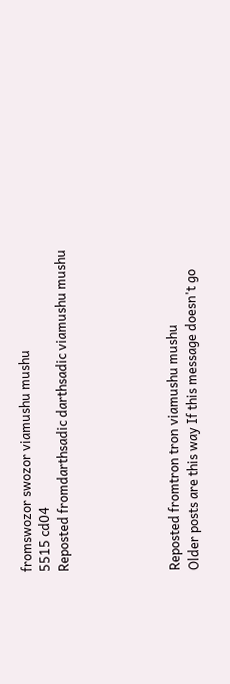fromswozor swozor viamushu mushu
5515 cd04
Reposted fromdarthsadic darthsadic viamushu mushu





Reposted fromtron tron viamushu mushu
Older posts are this way If this message doesn't go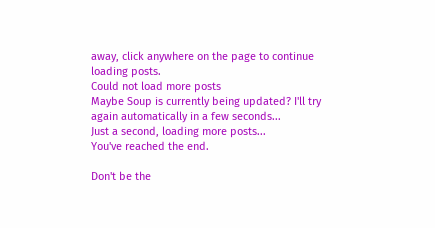away, click anywhere on the page to continue loading posts.
Could not load more posts
Maybe Soup is currently being updated? I'll try again automatically in a few seconds...
Just a second, loading more posts...
You've reached the end.

Don't be the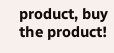product, buy the product!